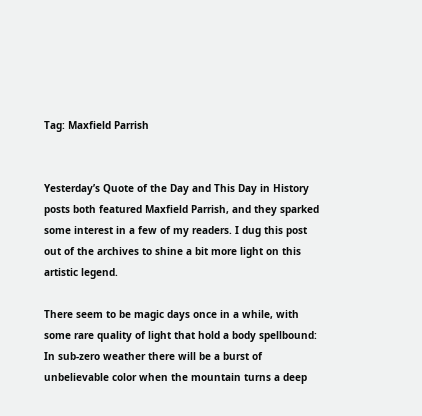Tag: Maxfield Parrish


Yesterday’s Quote of the Day and This Day in History posts both featured Maxfield Parrish, and they sparked some interest in a few of my readers. I dug this post out of the archives to shine a bit more light on this artistic legend.

There seem to be magic days once in a while, with some rare quality of light that hold a body spellbound: In sub-zero weather there will be a burst of unbelievable color when the mountain turns a deep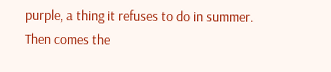purple, a thing it refuses to do in summer. Then comes the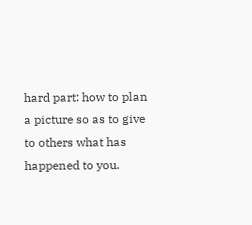hard part: how to plan a picture so as to give to others what has happened to you.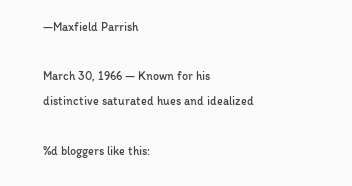—Maxfield Parrish

March 30, 1966 — Known for his distinctive saturated hues and idealized

%d bloggers like this: